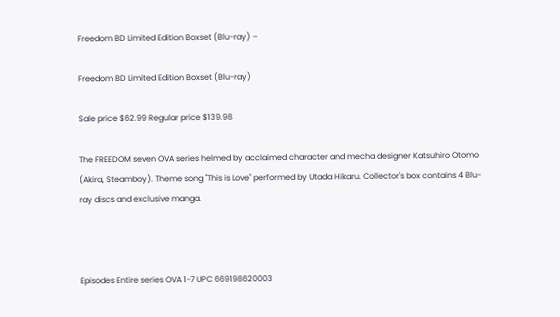Freedom BD Limited Edition Boxset (Blu-ray) –

Freedom BD Limited Edition Boxset (Blu-ray)

Sale price $62.99 Regular price $139.98

The FREEDOM seven OVA series helmed by acclaimed character and mecha designer Katsuhiro Otomo (Akira, Steamboy). Theme song "This is Love" performed by Utada Hikaru. Collector's box contains 4 Blu-ray discs and exclusive manga.



Episodes Entire series OVA 1-7 UPC 669198620003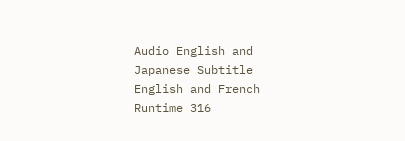Audio English and Japanese Subtitle English and French
Runtime 316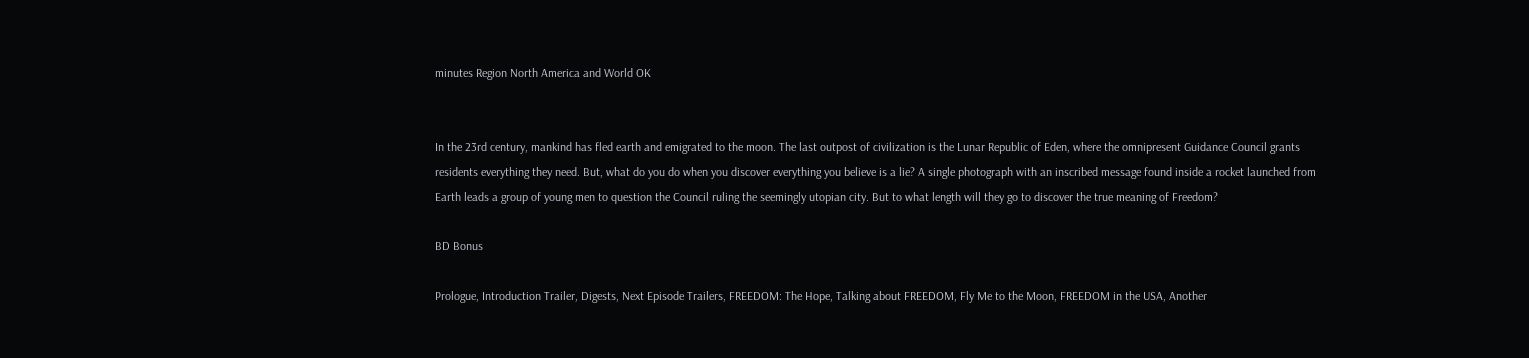minutes Region North America and World OK


In the 23rd century, mankind has fled earth and emigrated to the moon. The last outpost of civilization is the Lunar Republic of Eden, where the omnipresent Guidance Council grants residents everything they need. But, what do you do when you discover everything you believe is a lie? A single photograph with an inscribed message found inside a rocket launched from Earth leads a group of young men to question the Council ruling the seemingly utopian city. But to what length will they go to discover the true meaning of Freedom?

BD Bonus

Prologue, Introduction Trailer, Digests, Next Episode Trailers, FREEDOM: The Hope, Talking about FREEDOM, Fly Me to the Moon, FREEDOM in the USA, Another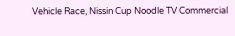Vehicle Race, Nissin Cup Noodle TV Commercial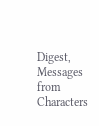Digest, Messages from Characters